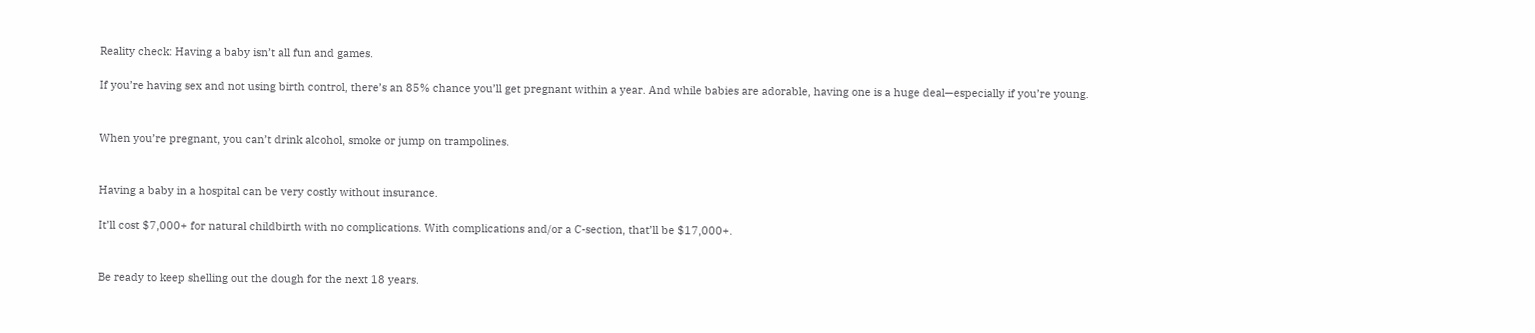Reality check: Having a baby isn’t all fun and games.

If you’re having sex and not using birth control, there’s an 85% chance you’ll get pregnant within a year. And while babies are adorable, having one is a huge deal—especially if you’re young.


When you’re pregnant, you can’t drink alcohol, smoke or jump on trampolines.


Having a baby in a hospital can be very costly without insurance.

It’ll cost $7,000+ for natural childbirth with no complications. With complications and/or a C-section, that’ll be $17,000+.


Be ready to keep shelling out the dough for the next 18 years.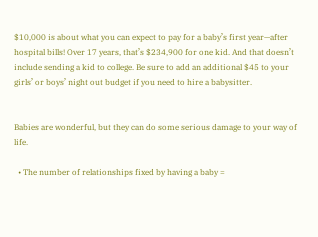$10,000 is about what you can expect to pay for a baby’s first year—after hospital bills! Over 17 years, that’s $234,900 for one kid. And that doesn’t include sending a kid to college. Be sure to add an additional $45 to your girls’ or boys’ night out budget if you need to hire a babysitter.


Babies are wonderful, but they can do some serious damage to your way of life.

  • The number of relationships fixed by having a baby =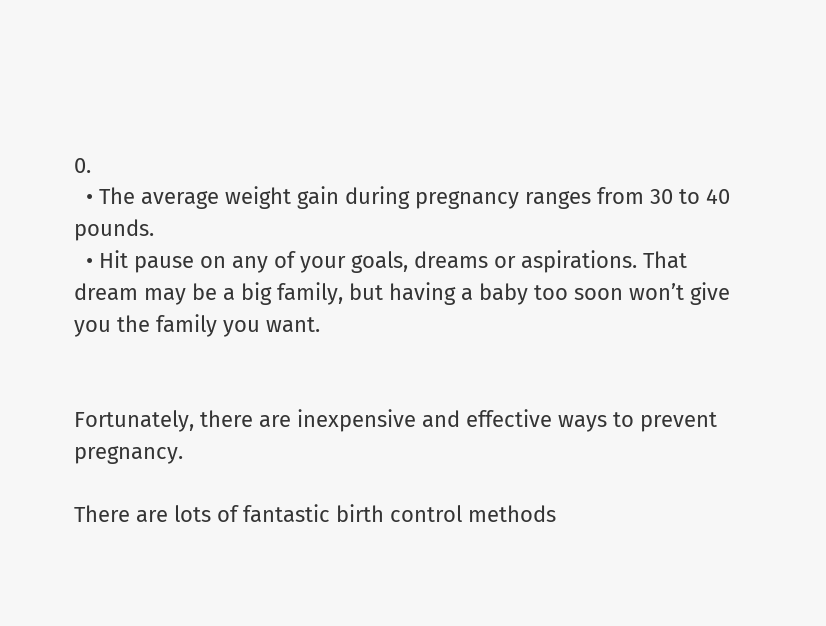0.
  • The average weight gain during pregnancy ranges from 30 to 40 pounds.
  • Hit pause on any of your goals, dreams or aspirations. That dream may be a big family, but having a baby too soon won’t give you the family you want.


Fortunately, there are inexpensive and effective ways to prevent pregnancy.

There are lots of fantastic birth control methods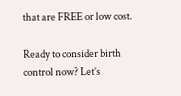that are FREE or low cost.

Ready to consider birth control now? Let’s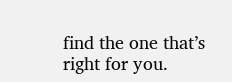find the one that’s right for you.